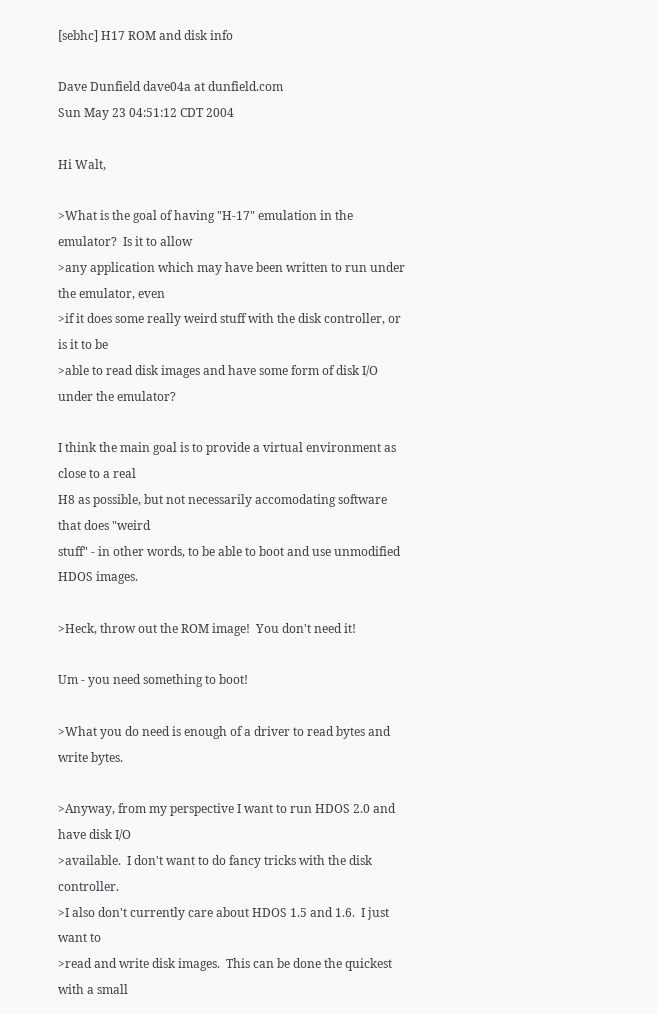[sebhc] H17 ROM and disk info

Dave Dunfield dave04a at dunfield.com
Sun May 23 04:51:12 CDT 2004

Hi Walt,

>What is the goal of having "H-17" emulation in the emulator?  Is it to allow
>any application which may have been written to run under the emulator, even
>if it does some really weird stuff with the disk controller, or is it to be
>able to read disk images and have some form of disk I/O under the emulator?

I think the main goal is to provide a virtual environment as close to a real
H8 as possible, but not necessarily accomodating software that does "weird
stuff" - in other words, to be able to boot and use unmodified HDOS images.

>Heck, throw out the ROM image!  You don't need it!

Um - you need something to boot!

>What you do need is enough of a driver to read bytes and write bytes.

>Anyway, from my perspective I want to run HDOS 2.0 and have disk I/O
>available.  I don't want to do fancy tricks with the disk controller.
>I also don't currently care about HDOS 1.5 and 1.6.  I just want to
>read and write disk images.  This can be done the quickest with a small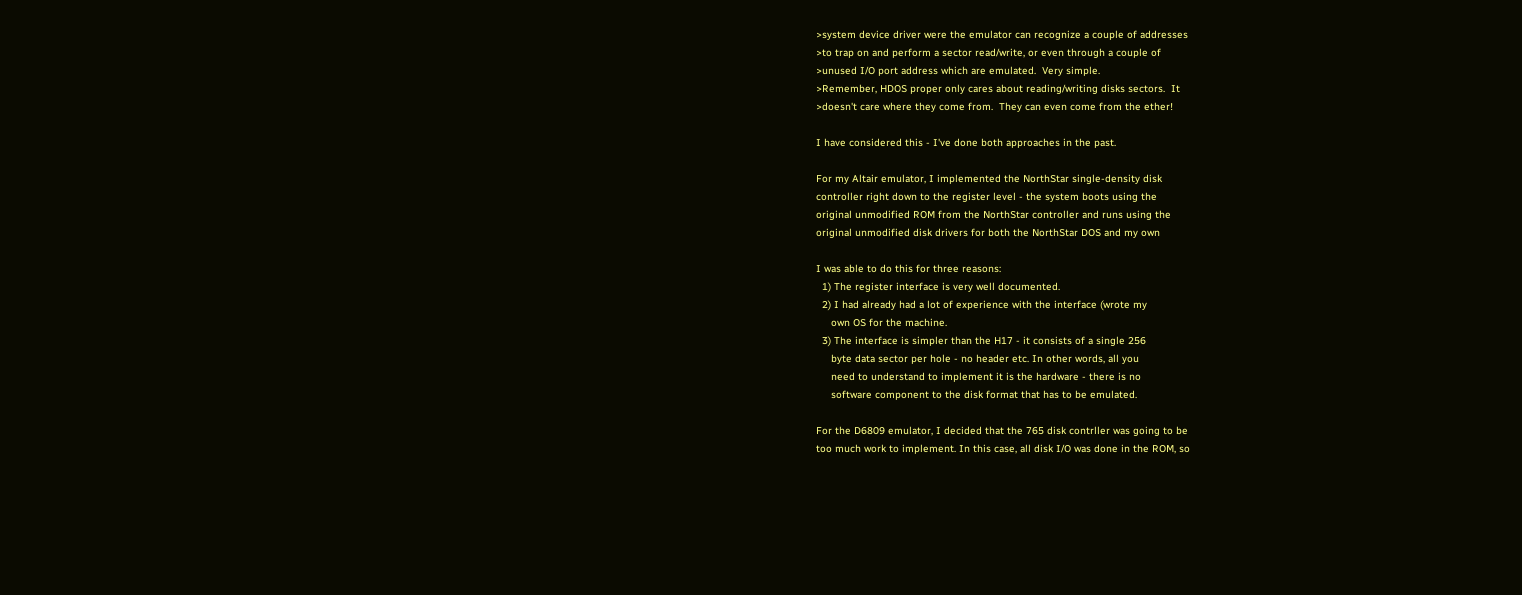>system device driver were the emulator can recognize a couple of addresses
>to trap on and perform a sector read/write, or even through a couple of
>unused I/O port address which are emulated.  Very simple.
>Remember, HDOS proper only cares about reading/writing disks sectors.  It
>doesn't care where they come from.  They can even come from the ether!

I have considered this - I've done both approaches in the past.

For my Altair emulator, I implemented the NorthStar single-density disk
controller right down to the register level - the system boots using the
original unmodified ROM from the NorthStar controller and runs using the
original unmodified disk drivers for both the NorthStar DOS and my own

I was able to do this for three reasons:
  1) The register interface is very well documented.
  2) I had already had a lot of experience with the interface (wrote my
     own OS for the machine.
  3) The interface is simpler than the H17 - it consists of a single 256
     byte data sector per hole - no header etc. In other words, all you
     need to understand to implement it is the hardware - there is no
     software component to the disk format that has to be emulated.

For the D6809 emulator, I decided that the 765 disk contrller was going to be
too much work to implement. In this case, all disk I/O was done in the ROM, so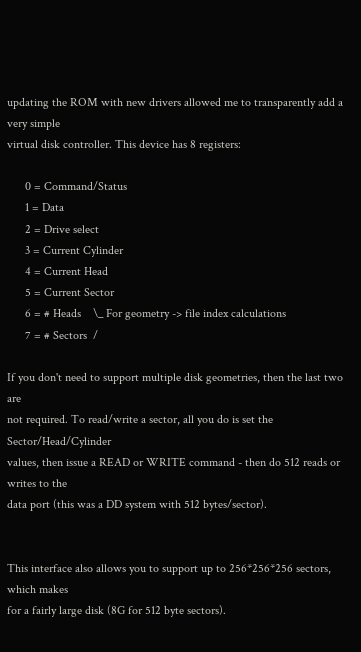updating the ROM with new drivers allowed me to transparently add a very simple
virtual disk controller. This device has 8 registers:

      0 = Command/Status
      1 = Data
      2 = Drive select
      3 = Current Cylinder
      4 = Current Head
      5 = Current Sector
      6 = # Heads    \_ For geometry -> file index calculations
      7 = # Sectors  /

If you don't need to support multiple disk geometries, then the last two are
not required. To read/write a sector, all you do is set the Sector/Head/Cylinder
values, then issue a READ or WRITE command - then do 512 reads or writes to the
data port (this was a DD system with 512 bytes/sector).


This interface also allows you to support up to 256*256*256 sectors, which makes
for a fairly large disk (8G for 512 byte sectors).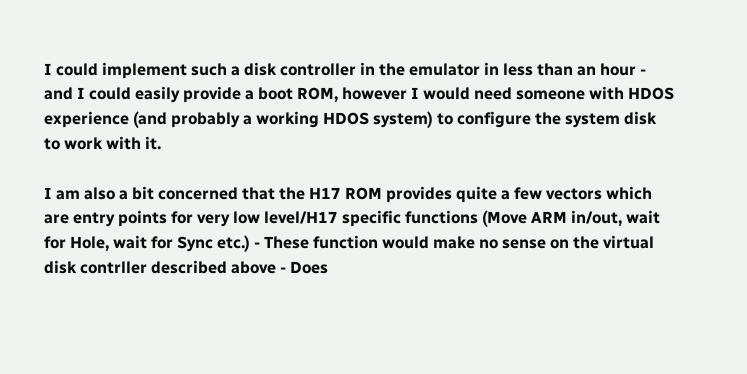I could implement such a disk controller in the emulator in less than an hour -
and I could easily provide a boot ROM, however I would need someone with HDOS
experience (and probably a working HDOS system) to configure the system disk
to work with it.

I am also a bit concerned that the H17 ROM provides quite a few vectors which
are entry points for very low level/H17 specific functions (Move ARM in/out, wait
for Hole, wait for Sync etc.) - These function would make no sense on the virtual
disk contrller described above - Does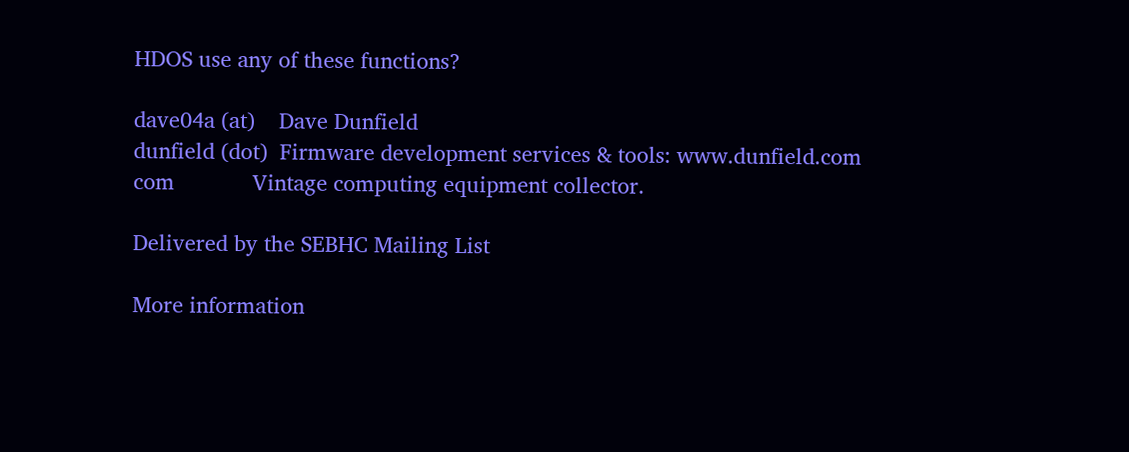HDOS use any of these functions?

dave04a (at)    Dave Dunfield
dunfield (dot)  Firmware development services & tools: www.dunfield.com
com             Vintage computing equipment collector.

Delivered by the SEBHC Mailing List

More information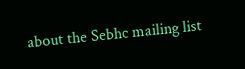about the Sebhc mailing list